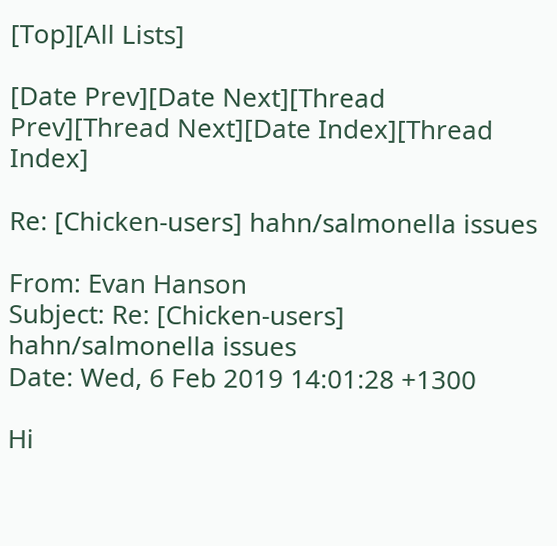[Top][All Lists]

[Date Prev][Date Next][Thread Prev][Thread Next][Date Index][Thread Index]

Re: [Chicken-users] hahn/salmonella issues

From: Evan Hanson
Subject: Re: [Chicken-users] hahn/salmonella issues
Date: Wed, 6 Feb 2019 14:01:28 +1300

Hi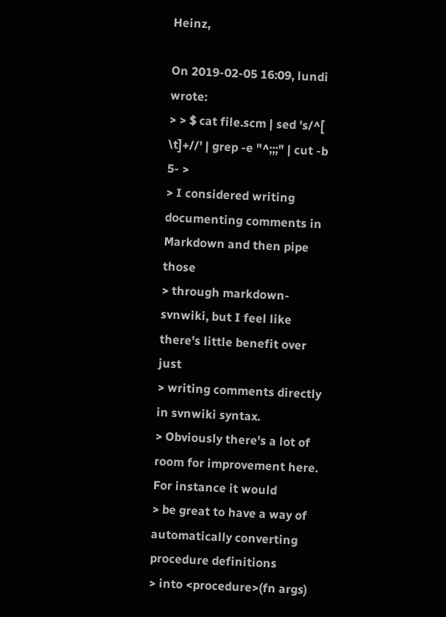Heinz,

On 2019-02-05 16:09, lundi wrote:
> > $ cat file.scm | sed 's/^[ \t]+//' | grep -e "^;;;" | cut -b 5- >
> I considered writing documenting comments in Markdown and then pipe those
> through markdown-svnwiki, but I feel like there's little benefit over just
> writing comments directly in svnwiki syntax.
> Obviously there's a lot of room for improvement here. For instance it would
> be great to have a way of automatically converting procedure definitions
> into <procedure>(fn args)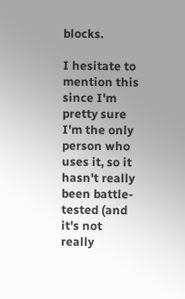blocks.

I hesitate to mention this since I'm pretty sure I'm the only person who
uses it, so it hasn't really been battle-tested (and it's not really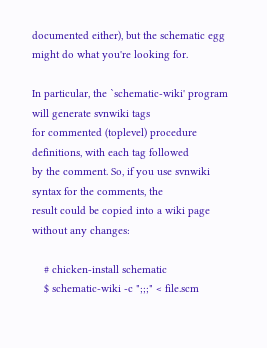documented either), but the schematic egg might do what you're looking for.

In particular, the `schematic-wiki' program will generate svnwiki tags
for commented (toplevel) procedure definitions, with each tag followed
by the comment. So, if you use svnwiki syntax for the comments, the
result could be copied into a wiki page without any changes:

    # chicken-install schematic
    $ schematic-wiki -c ";;;" < file.scm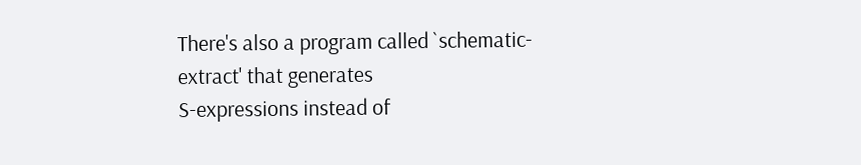There's also a program called `schematic-extract' that generates
S-expressions instead of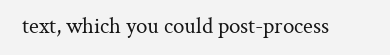text, which you could post-process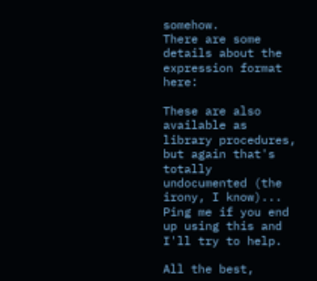somehow.
There are some details about the expression format here:

These are also available as library procedures, but again that's totally
undocumented (the irony, I know)... Ping me if you end up using this and
I'll try to help.

All the best,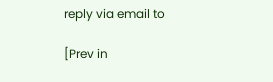reply via email to

[Prev in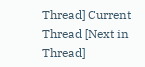Thread] Current Thread [Next in Thread]